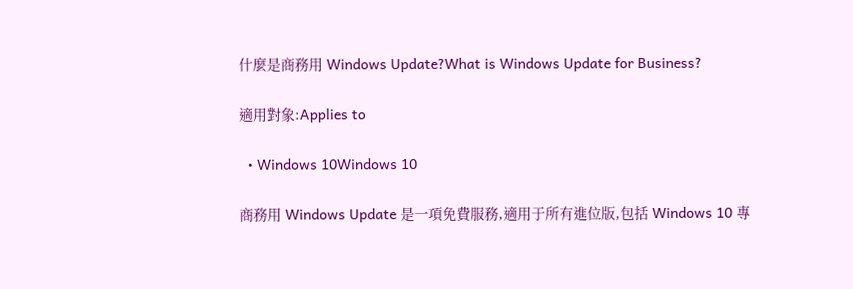什麼是商務用 Windows Update?What is Windows Update for Business?

適用對象:Applies to

  • Windows 10Windows 10

商務用 Windows Update 是一項免費服務,適用于所有進位版,包括 Windows 10 專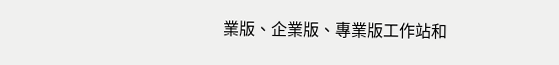業版、企業版、專業版工作站和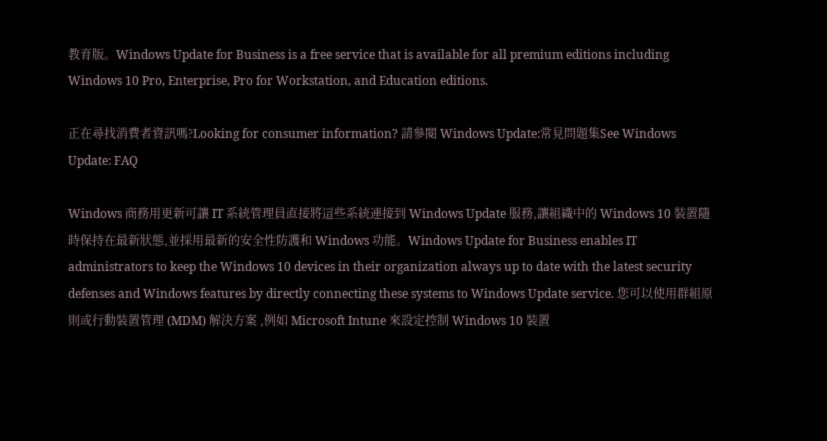教育版。Windows Update for Business is a free service that is available for all premium editions including Windows 10 Pro, Enterprise, Pro for Workstation, and Education editions.

正在尋找消費者資訊嗎?Looking for consumer information? 請參閱 Windows Update:常見問題集See Windows Update: FAQ

Windows 商務用更新可讓 IT 系統管理員直接將這些系統連接到 Windows Update 服務,讓組織中的 Windows 10 裝置隨時保持在最新狀態,並採用最新的安全性防護和 Windows 功能。Windows Update for Business enables IT administrators to keep the Windows 10 devices in their organization always up to date with the latest security defenses and Windows features by directly connecting these systems to Windows Update service. 您可以使用群組原則或行動裝置管理 (MDM) 解決方案 ,例如 Microsoft Intune 來設定控制 Windows 10 裝置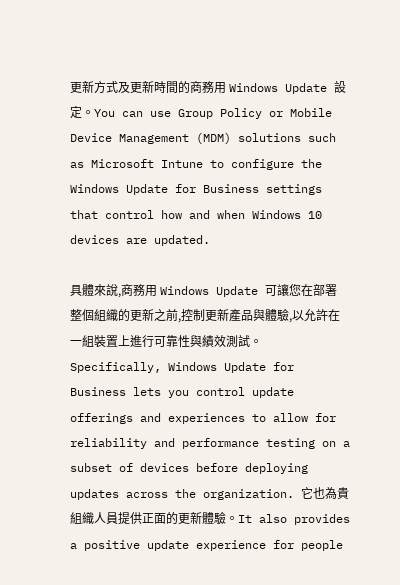更新方式及更新時間的商務用 Windows Update 設定。You can use Group Policy or Mobile Device Management (MDM) solutions such as Microsoft Intune to configure the Windows Update for Business settings that control how and when Windows 10 devices are updated.

具體來說,商務用 Windows Update 可讓您在部署整個組織的更新之前,控制更新產品與體驗,以允許在一組裝置上進行可靠性與績效測試。Specifically, Windows Update for Business lets you control update offerings and experiences to allow for reliability and performance testing on a subset of devices before deploying updates across the organization. 它也為貴組織人員提供正面的更新體驗。It also provides a positive update experience for people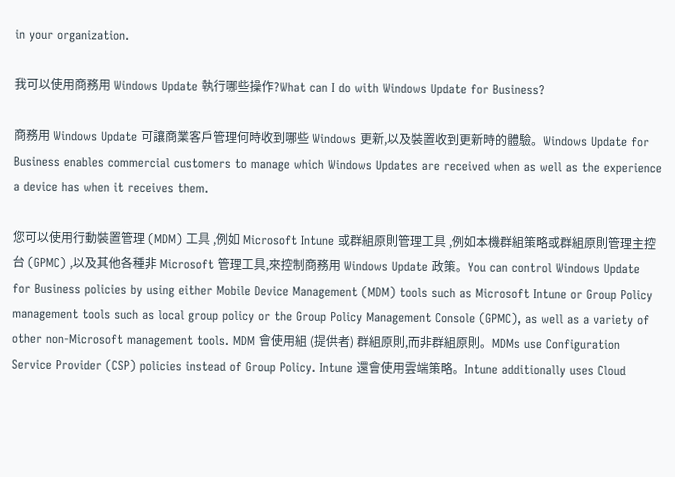in your organization.

我可以使用商務用 Windows Update 執行哪些操作?What can I do with Windows Update for Business?

商務用 Windows Update 可讓商業客戶管理何時收到哪些 Windows 更新,以及裝置收到更新時的體驗。Windows Update for Business enables commercial customers to manage which Windows Updates are received when as well as the experience a device has when it receives them.

您可以使用行動裝置管理 (MDM) 工具 ,例如 Microsoft Intune 或群組原則管理工具 ,例如本機群組策略或群組原則管理主控台 (GPMC) ,以及其他各種非 Microsoft 管理工具,來控制商務用 Windows Update 政策。You can control Windows Update for Business policies by using either Mobile Device Management (MDM) tools such as Microsoft Intune or Group Policy management tools such as local group policy or the Group Policy Management Console (GPMC), as well as a variety of other non-Microsoft management tools. MDM 會使用組 (提供者) 群組原則,而非群組原則。MDMs use Configuration Service Provider (CSP) policies instead of Group Policy. Intune 還會使用雲端策略。Intune additionally uses Cloud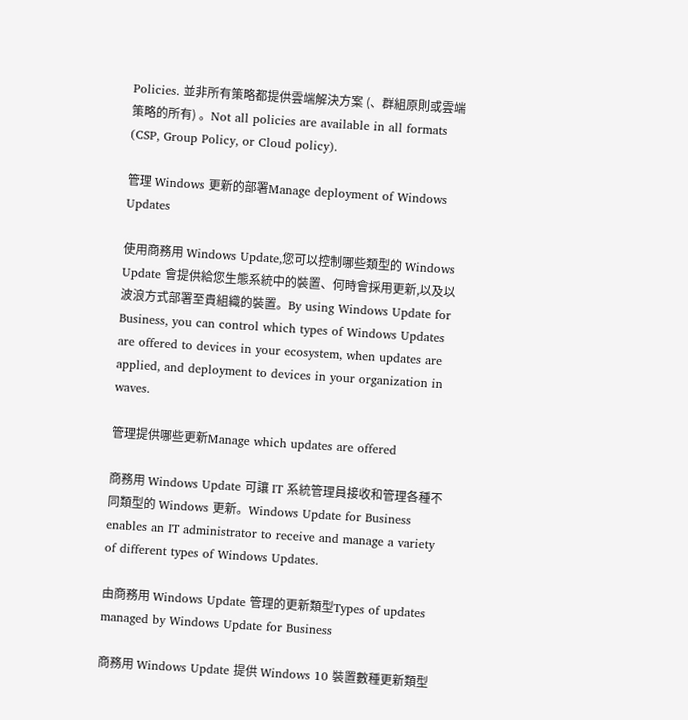Policies. 並非所有策略都提供雲端解決方案 (、群組原則或雲端策略的所有) 。Not all policies are available in all formats (CSP, Group Policy, or Cloud policy).

管理 Windows 更新的部署Manage deployment of Windows Updates

使用商務用 Windows Update,您可以控制哪些類型的 Windows Update 會提供給您生態系統中的裝置、何時會採用更新,以及以波浪方式部署至貴組織的裝置。By using Windows Update for Business, you can control which types of Windows Updates are offered to devices in your ecosystem, when updates are applied, and deployment to devices in your organization in waves.

管理提供哪些更新Manage which updates are offered

商務用 Windows Update 可讓 IT 系統管理員接收和管理各種不同類型的 Windows 更新。Windows Update for Business enables an IT administrator to receive and manage a variety of different types of Windows Updates.

由商務用 Windows Update 管理的更新類型Types of updates managed by Windows Update for Business

商務用 Windows Update 提供 Windows 10 裝置數種更新類型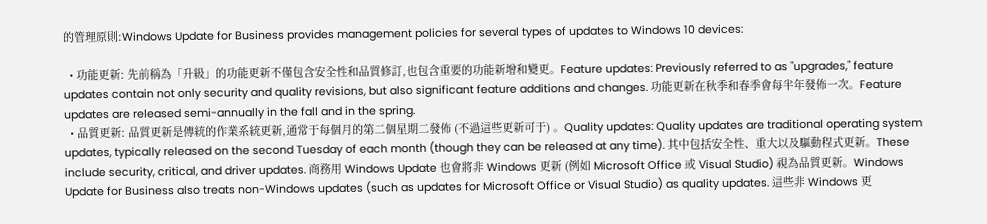的管理原則:Windows Update for Business provides management policies for several types of updates to Windows 10 devices:

  • 功能更新: 先前稱為「升級」的功能更新不僅包含安全性和品質修訂,也包含重要的功能新增和變更。Feature updates: Previously referred to as "upgrades," feature updates contain not only security and quality revisions, but also significant feature additions and changes. 功能更新在秋季和春季會每半年發佈一次。Feature updates are released semi-annually in the fall and in the spring.
  • 品質更新: 品質更新是傳統的作業系統更新,通常于每個月的第二個星期二發佈 (不過這些更新可于) 。Quality updates: Quality updates are traditional operating system updates, typically released on the second Tuesday of each month (though they can be released at any time). 其中包括安全性、重大以及驅動程式更新。These include security, critical, and driver updates. 商務用 Windows Update 也會將非 Windows 更新 (例如 Microsoft Office 或 Visual Studio) 視為品質更新。Windows Update for Business also treats non-Windows updates (such as updates for Microsoft Office or Visual Studio) as quality updates. 這些非 Windows 更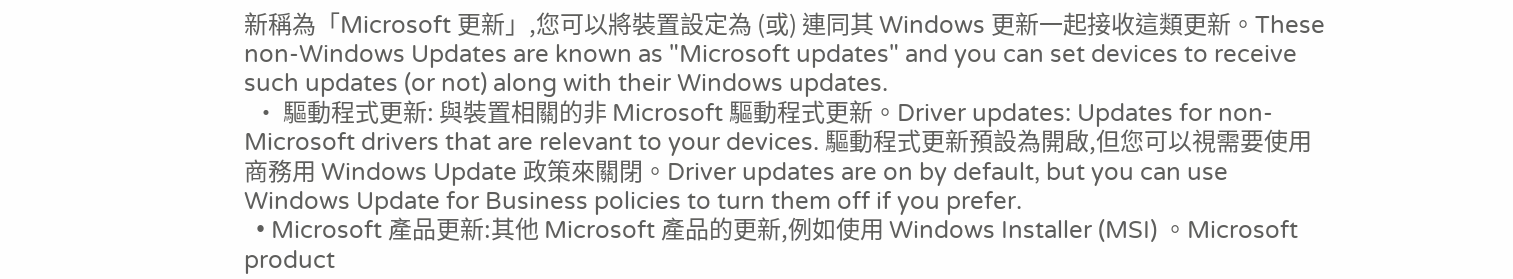新稱為「Microsoft 更新」,您可以將裝置設定為 (或) 連同其 Windows 更新一起接收這類更新。These non-Windows Updates are known as "Microsoft updates" and you can set devices to receive such updates (or not) along with their Windows updates.
  • 驅動程式更新: 與裝置相關的非 Microsoft 驅動程式更新。Driver updates: Updates for non-Microsoft drivers that are relevant to your devices. 驅動程式更新預設為開啟,但您可以視需要使用商務用 Windows Update 政策來關閉。Driver updates are on by default, but you can use Windows Update for Business policies to turn them off if you prefer.
  • Microsoft 產品更新:其他 Microsoft 產品的更新,例如使用 Windows Installer (MSI) 。Microsoft product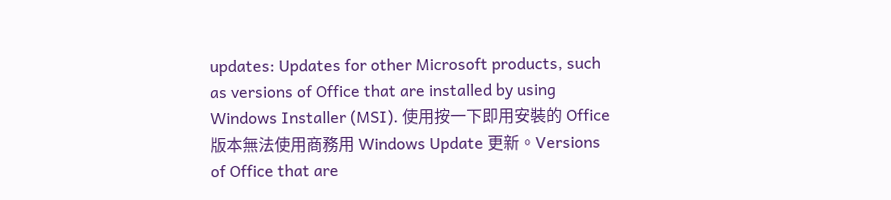updates: Updates for other Microsoft products, such as versions of Office that are installed by using Windows Installer (MSI). 使用按一下即用安裝的 Office 版本無法使用商務用 Windows Update 更新。Versions of Office that are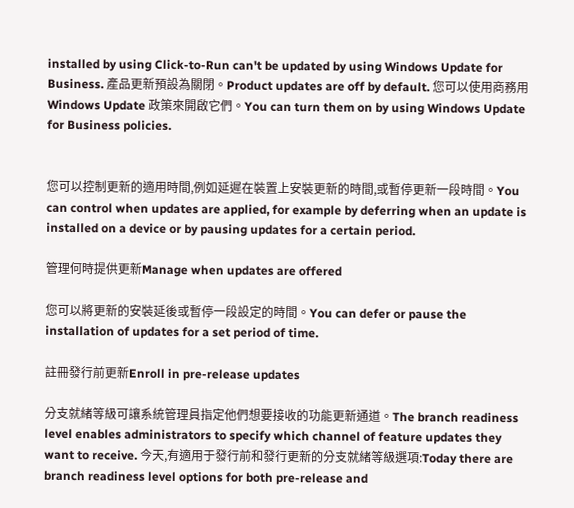installed by using Click-to-Run can't be updated by using Windows Update for Business. 產品更新預設為關閉。Product updates are off by default. 您可以使用商務用 Windows Update 政策來開啟它們。You can turn them on by using Windows Update for Business policies.


您可以控制更新的適用時間,例如延遲在裝置上安裝更新的時間,或暫停更新一段時間。You can control when updates are applied, for example by deferring when an update is installed on a device or by pausing updates for a certain period.

管理何時提供更新Manage when updates are offered

您可以將更新的安裝延後或暫停一段設定的時間。You can defer or pause the installation of updates for a set period of time.

註冊發行前更新Enroll in pre-release updates

分支就緒等級可讓系統管理員指定他們想要接收的功能更新通道。The branch readiness level enables administrators to specify which channel of feature updates they want to receive. 今天,有適用于發行前和發行更新的分支就緒等級選項:Today there are branch readiness level options for both pre-release and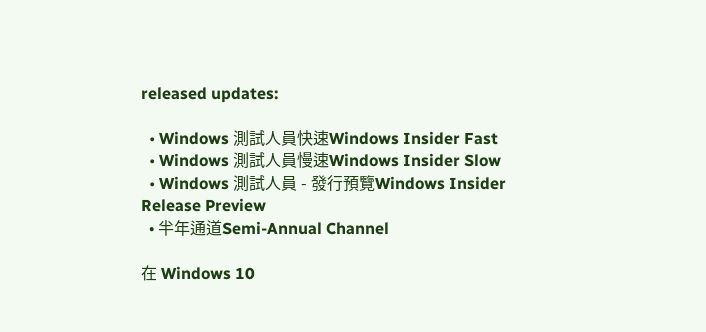released updates:

  • Windows 測試人員快速Windows Insider Fast
  • Windows 測試人員慢速Windows Insider Slow
  • Windows 測試人員 - 發行預覽Windows Insider Release Preview
  • 半年通道Semi-Annual Channel

在 Windows 10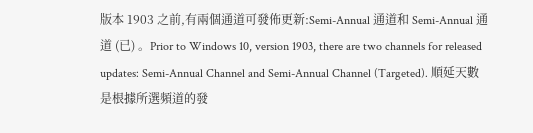版本 1903 之前,有兩個通道可發佈更新:Semi-Annual 通道和 Semi-Annual 通道 (已) 。Prior to Windows 10, version 1903, there are two channels for released updates: Semi-Annual Channel and Semi-Annual Channel (Targeted). 順延天數是根據所選頻道的發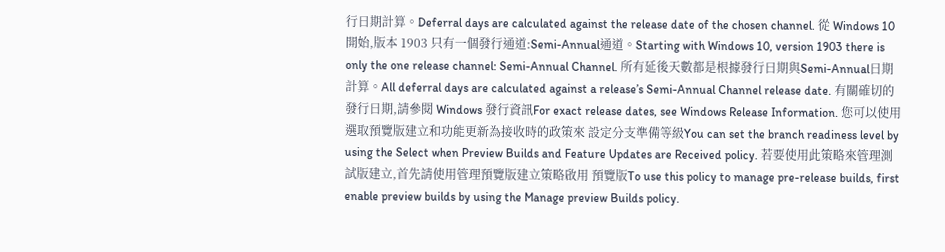行日期計算。Deferral days are calculated against the release date of the chosen channel. 從 Windows 10 開始,版本 1903 只有一個發行通道:Semi-Annual通道。Starting with Windows 10, version 1903 there is only the one release channel: Semi-Annual Channel. 所有延後天數都是根據發行日期與Semi-Annual日期計算。All deferral days are calculated against a release’s Semi-Annual Channel release date. 有關確切的發行日期,請參閱 Windows 發行資訊For exact release dates, see Windows Release Information. 您可以使用選取預覽版建立和功能更新為接收時的政策來 設定分支準備等級You can set the branch readiness level by using the Select when Preview Builds and Feature Updates are Received policy. 若要使用此策略來管理測試版建立,首先請使用管理預覽版建立策略啟用 預覽版To use this policy to manage pre-release builds, first enable preview builds by using the Manage preview Builds policy.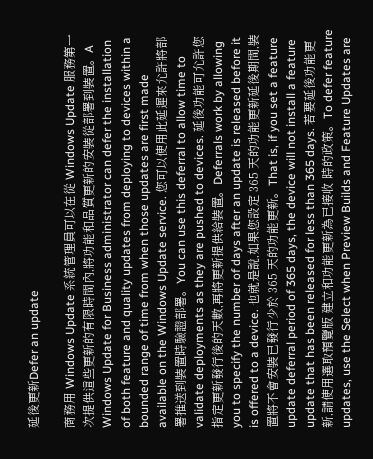延後更新Defer an update

商務用 Windows Update 系統管理員可以在從 Windows Update 服務第一次提供這些更新的有限時間內,將功能和品質更新的安裝從部署到裝置。A Windows Update for Business administrator can defer the installation of both feature and quality updates from deploying to devices within a bounded range of time from when those updates are first made available on the Windows Update service. 您可以使用此延遲來允許將部署推送到裝置時驗證部署。You can use this deferral to allow time to validate deployments as they are pushed to devices. 延後功能可允許您指定更新發行後的天數,再將更新提供給裝置。Deferrals work by allowing you to specify the number of days after an update is released before it is offered to a device. 也就是說,如果您設定 365 天的功能更新延後期間,裝置將不會安裝已發行少於 365 天的功能更新。That is, if you set a feature update deferral period of 365 days, the device will not install a feature update that has been released for less than 365 days. 若要延後功能更新,請使用選取預覽版 建立和功能更新為已接收 時的政策。To defer feature updates, use the Select when Preview Builds and Feature Updates are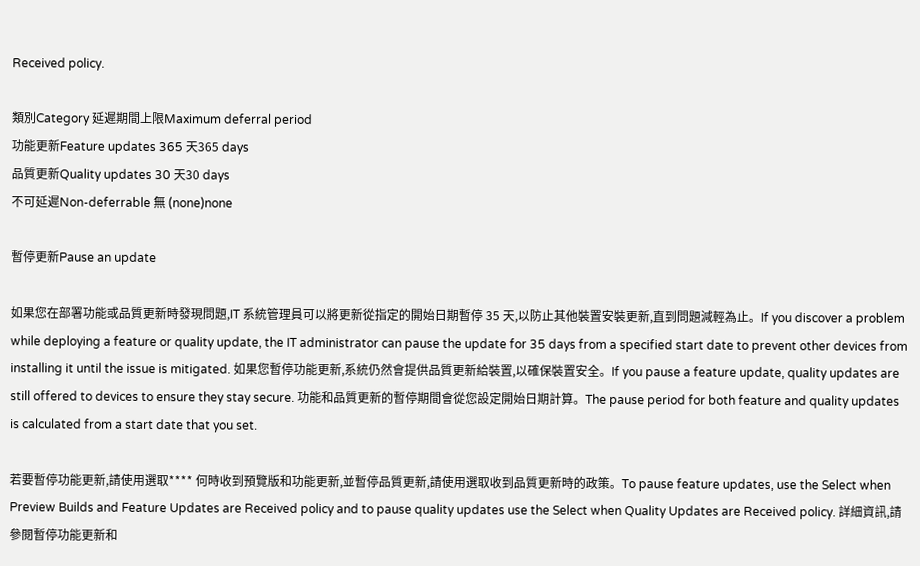Received policy.

類別Category 延遲期間上限Maximum deferral period
功能更新Feature updates 365 天365 days
品質更新Quality updates 30 天30 days
不可延遲Non-deferrable 無 (none)none

暫停更新Pause an update

如果您在部署功能或品質更新時發現問題,IT 系統管理員可以將更新從指定的開始日期暫停 35 天,以防止其他裝置安裝更新,直到問題減輕為止。If you discover a problem while deploying a feature or quality update, the IT administrator can pause the update for 35 days from a specified start date to prevent other devices from installing it until the issue is mitigated. 如果您暫停功能更新,系統仍然會提供品質更新給裝置,以確保裝置安全。If you pause a feature update, quality updates are still offered to devices to ensure they stay secure. 功能和品質更新的暫停期間會從您設定開始日期計算。The pause period for both feature and quality updates is calculated from a start date that you set.

若要暫停功能更新,請使用選取**** 何時收到預覽版和功能更新,並暫停品質更新,請使用選取收到品質更新時的政策。To pause feature updates, use the Select when Preview Builds and Feature Updates are Received policy and to pause quality updates use the Select when Quality Updates are Received policy. 詳細資訊,請參閱暫停功能更新和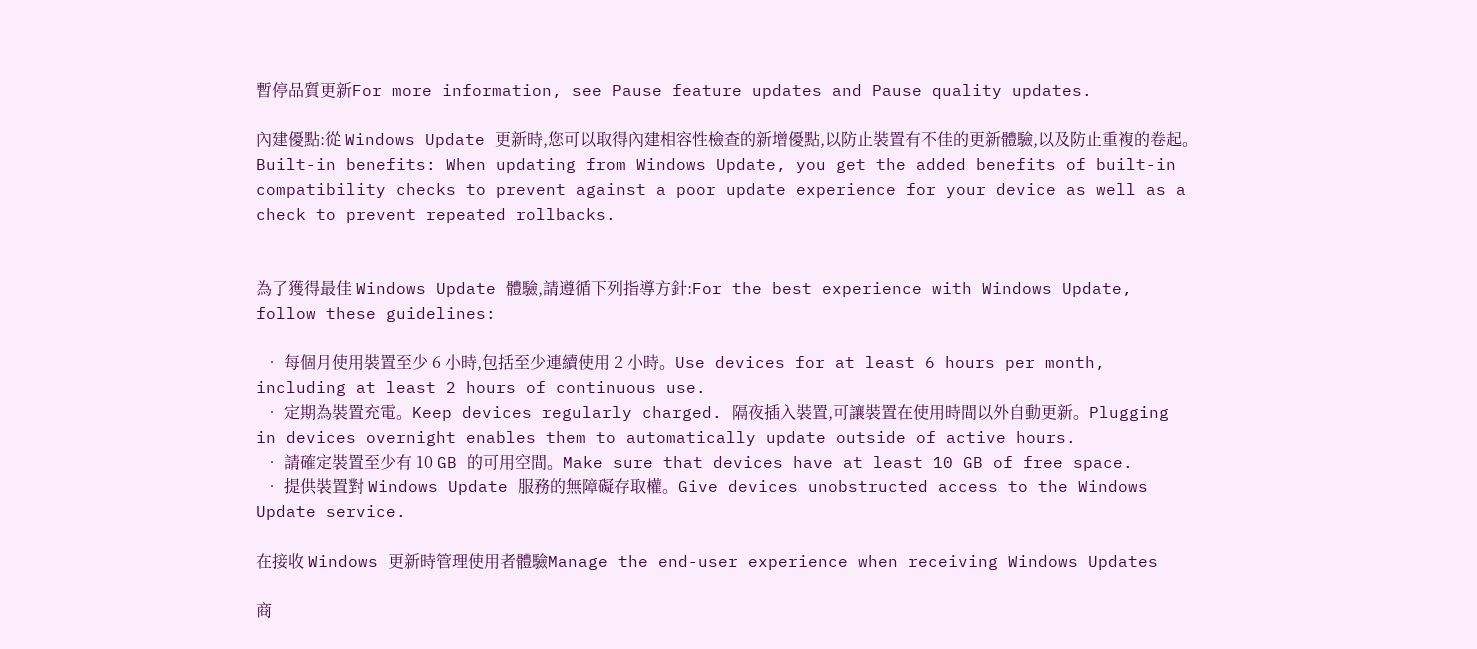暫停品質更新For more information, see Pause feature updates and Pause quality updates.

內建優點:從 Windows Update 更新時,您可以取得內建相容性檢查的新增優點,以防止裝置有不佳的更新體驗,以及防止重複的卷起。Built-in benefits: When updating from Windows Update, you get the added benefits of built-in compatibility checks to prevent against a poor update experience for your device as well as a check to prevent repeated rollbacks.


為了獲得最佳 Windows Update 體驗,請遵循下列指導方針:For the best experience with Windows Update, follow these guidelines:

  • 每個月使用裝置至少 6 小時,包括至少連續使用 2 小時。Use devices for at least 6 hours per month, including at least 2 hours of continuous use.
  • 定期為裝置充電。Keep devices regularly charged. 隔夜插入裝置,可讓裝置在使用時間以外自動更新。Plugging in devices overnight enables them to automatically update outside of active hours.
  • 請確定裝置至少有 10 GB 的可用空間。Make sure that devices have at least 10 GB of free space.
  • 提供裝置對 Windows Update 服務的無障礙存取權。Give devices unobstructed access to the Windows Update service.

在接收 Windows 更新時管理使用者體驗Manage the end-user experience when receiving Windows Updates

商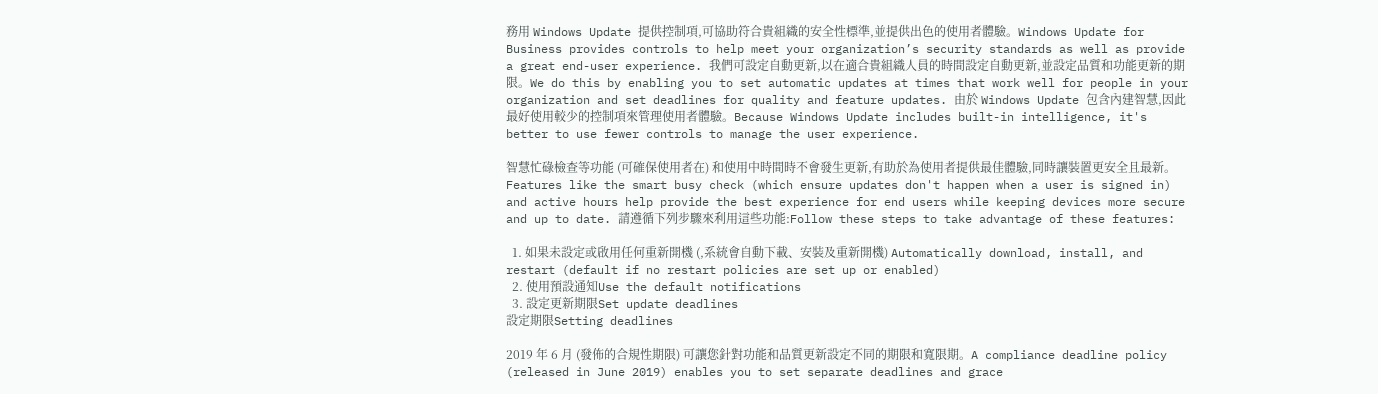務用 Windows Update 提供控制項,可協助符合貴組織的安全性標準,並提供出色的使用者體驗。Windows Update for Business provides controls to help meet your organization’s security standards as well as provide a great end-user experience. 我們可設定自動更新,以在適合貴組織人員的時間設定自動更新,並設定品質和功能更新的期限。We do this by enabling you to set automatic updates at times that work well for people in your organization and set deadlines for quality and feature updates. 由於 Windows Update 包含內建智慧,因此最好使用較少的控制項來管理使用者體驗。Because Windows Update includes built-in intelligence, it's better to use fewer controls to manage the user experience.

智慧忙碌檢查等功能 (可確保使用者在) 和使用中時間時不會發生更新,有助於為使用者提供最佳體驗,同時讓裝置更安全且最新。Features like the smart busy check (which ensure updates don't happen when a user is signed in) and active hours help provide the best experience for end users while keeping devices more secure and up to date. 請遵循下列步驟來利用這些功能:Follow these steps to take advantage of these features:

  1. 如果未設定或啟用任何重新開機 (,系統會自動下載、安裝及重新開機) Automatically download, install, and restart (default if no restart policies are set up or enabled)
  2. 使用預設通知Use the default notifications
  3. 設定更新期限Set update deadlines
設定期限Setting deadlines

2019 年 6 月 (發佈的合規性期限) 可讓您針對功能和品質更新設定不同的期限和寬限期。A compliance deadline policy (released in June 2019) enables you to set separate deadlines and grace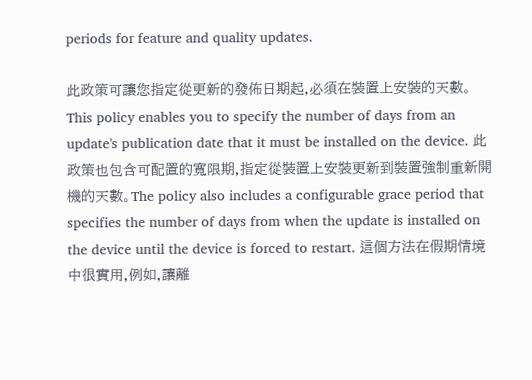periods for feature and quality updates.

此政策可讓您指定從更新的發佈日期起,必須在裝置上安裝的天數。This policy enables you to specify the number of days from an update's publication date that it must be installed on the device. 此政策也包含可配置的寬限期,指定從裝置上安裝更新到裝置強制重新開機的天數。The policy also includes a configurable grace period that specifies the number of days from when the update is installed on the device until the device is forced to restart. 這個方法在假期情境中很實用,例如,讓離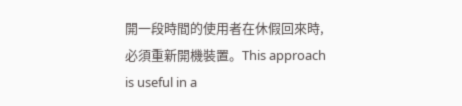開一段時間的使用者在休假回來時,必須重新開機裝置。This approach is useful in a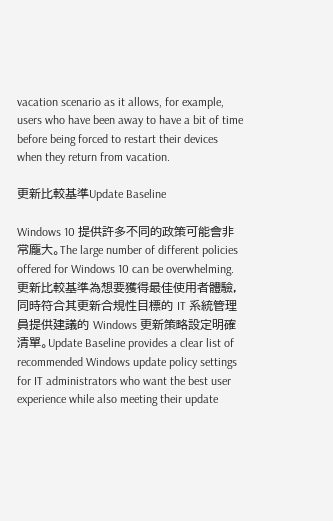vacation scenario as it allows, for example, users who have been away to have a bit of time before being forced to restart their devices when they return from vacation.

更新比較基準Update Baseline

Windows 10 提供許多不同的政策可能會非常龐大。The large number of different policies offered for Windows 10 can be overwhelming. 更新比較基準為想要獲得最佳使用者體驗,同時符合其更新合規性目標的 IT 系統管理員提供建議的 Windows 更新策略設定明確清單。Update Baseline provides a clear list of recommended Windows update policy settings for IT administrators who want the best user experience while also meeting their update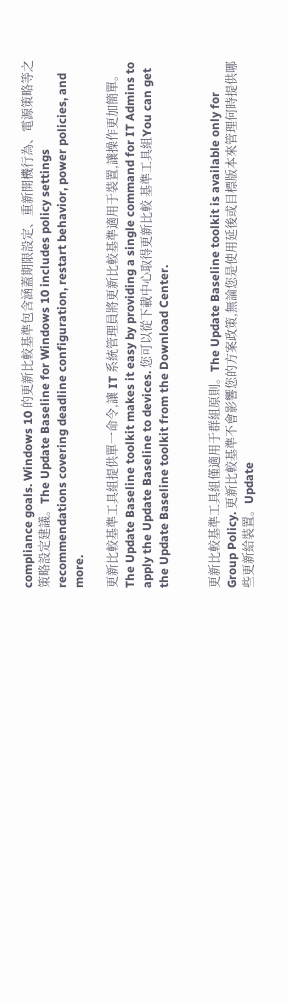compliance goals. Windows 10 的更新比較基準包含涵蓋期限設定、重新開機行為、電源策略等之策略設定建議。The Update Baseline for Windows 10 includes policy settings recommendations covering deadline configuration, restart behavior, power policies, and more.

更新比較基準工具組提供單一命令,讓 IT 系統管理員將更新比較基準適用于裝置,讓操作更加簡單。The Update Baseline toolkit makes it easy by providing a single command for IT Admins to apply the Update Baseline to devices. 您可以從下載中心取得更新比較 基準工具組You can get the Update Baseline toolkit from the Download Center.


更新比較基準工具組僅適用于群組原則。The Update Baseline toolkit is available only for Group Policy. 更新比較基準不會影響您的方案政策,無論您是使用延後或目標版本來管理何時提供哪些更新給裝置。Update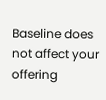Baseline does not affect your offering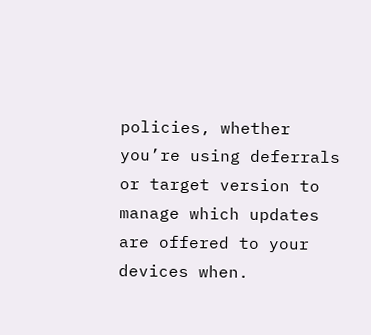policies, whether you’re using deferrals or target version to manage which updates are offered to your devices when.